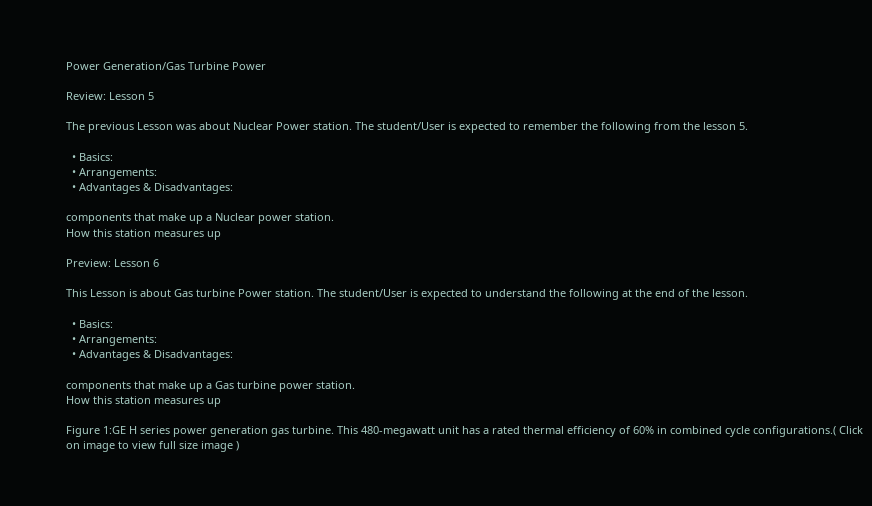Power Generation/Gas Turbine Power

Review: Lesson 5

The previous Lesson was about Nuclear Power station. The student/User is expected to remember the following from the lesson 5.

  • Basics:
  • Arrangements:
  • Advantages & Disadvantages:

components that make up a Nuclear power station.
How this station measures up

Preview: Lesson 6

This Lesson is about Gas turbine Power station. The student/User is expected to understand the following at the end of the lesson.

  • Basics:
  • Arrangements:
  • Advantages & Disadvantages:

components that make up a Gas turbine power station.
How this station measures up

Figure 1:GE H series power generation gas turbine. This 480-megawatt unit has a rated thermal efficiency of 60% in combined cycle configurations.( Click on image to view full size image )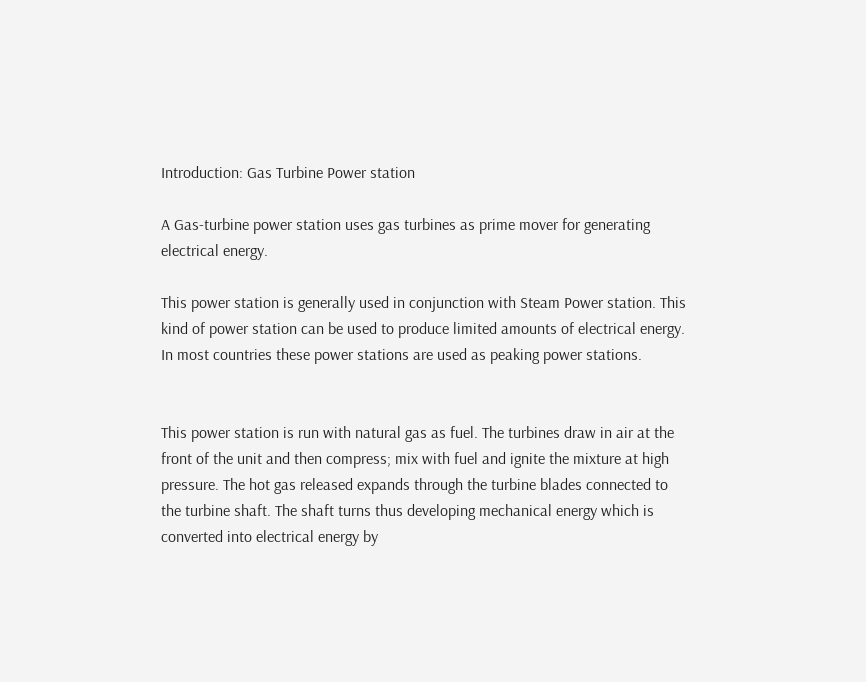Introduction: Gas Turbine Power station

A Gas-turbine power station uses gas turbines as prime mover for generating electrical energy.

This power station is generally used in conjunction with Steam Power station. This kind of power station can be used to produce limited amounts of electrical energy. In most countries these power stations are used as peaking power stations.


This power station is run with natural gas as fuel. The turbines draw in air at the front of the unit and then compress; mix with fuel and ignite the mixture at high pressure. The hot gas released expands through the turbine blades connected to the turbine shaft. The shaft turns thus developing mechanical energy which is converted into electrical energy by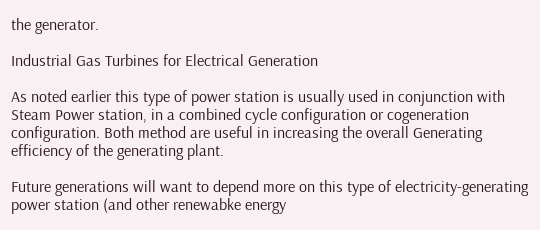the generator.

Industrial Gas Turbines for Electrical Generation

As noted earlier this type of power station is usually used in conjunction with Steam Power station, in a combined cycle configuration or cogeneration configuration. Both method are useful in increasing the overall Generating efficiency of the generating plant.

Future generations will want to depend more on this type of electricity-generating power station (and other renewabke energy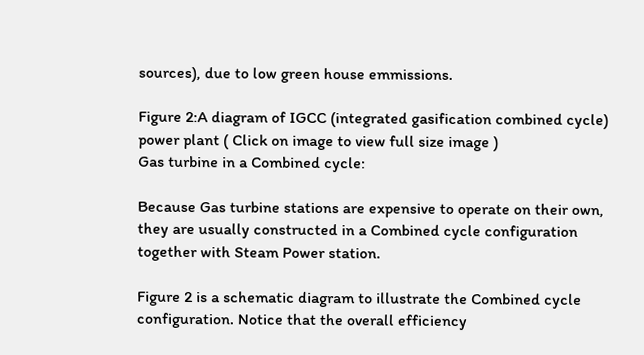sources), due to low green house emmissions.

Figure 2:A diagram of IGCC (integrated gasification combined cycle) power plant ( Click on image to view full size image )
Gas turbine in a Combined cycle:

Because Gas turbine stations are expensive to operate on their own, they are usually constructed in a Combined cycle configuration together with Steam Power station.

Figure 2 is a schematic diagram to illustrate the Combined cycle configuration. Notice that the overall efficiency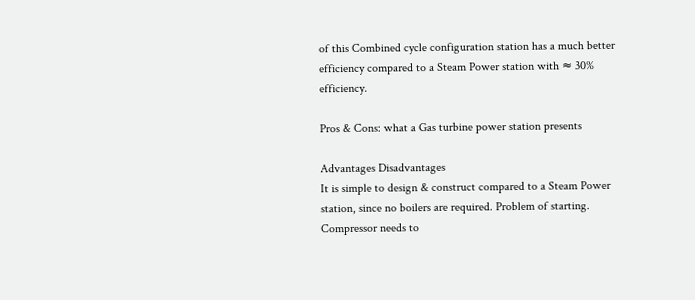of this Combined cycle configuration station has a much better efficiency compared to a Steam Power station with ≈ 30% efficiency.

Pros & Cons: what a Gas turbine power station presents

Advantages Disadvantages
It is simple to design & construct compared to a Steam Power station, since no boilers are required. Problem of starting. Compressor needs to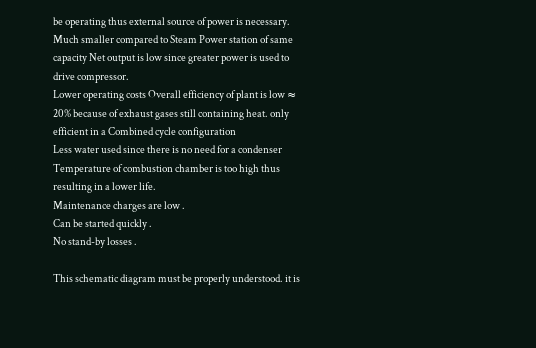be operating thus external source of power is necessary.
Much smaller compared to Steam Power station of same capacity Net output is low since greater power is used to drive compressor.
Lower operating costs Overall efficiency of plant is low ≈ 20% because of exhaust gases still containing heat. only efficient in a Combined cycle configuration
Less water used since there is no need for a condenser Temperature of combustion chamber is too high thus resulting in a lower life.
Maintenance charges are low .
Can be started quickly .
No stand-by losses .

This schematic diagram must be properly understood. it is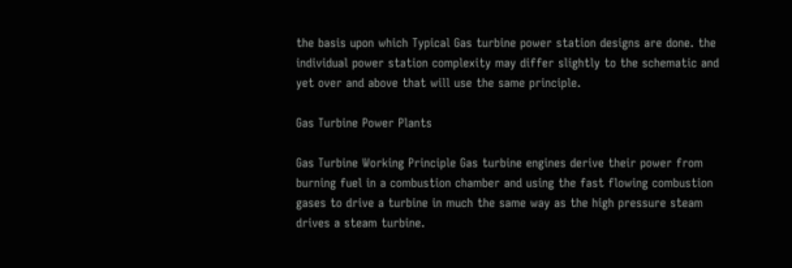the basis upon which Typical Gas turbine power station designs are done. the individual power station complexity may differ slightly to the schematic and yet over and above that will use the same principle.

Gas Turbine Power Plants

Gas Turbine Working Principle Gas turbine engines derive their power from burning fuel in a combustion chamber and using the fast flowing combustion gases to drive a turbine in much the same way as the high pressure steam drives a steam turbine.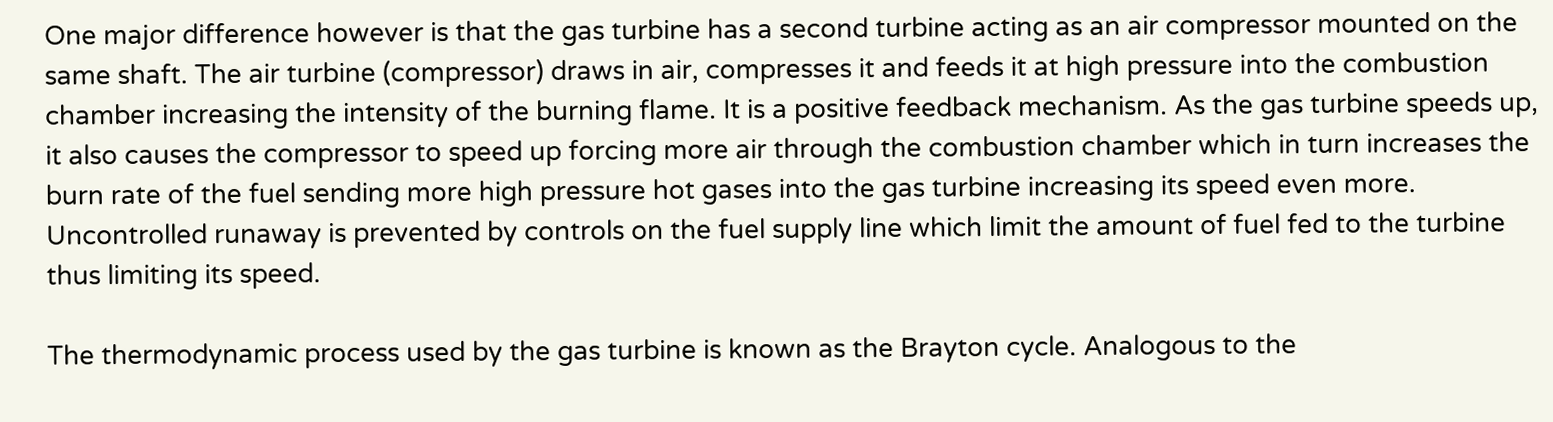One major difference however is that the gas turbine has a second turbine acting as an air compressor mounted on the same shaft. The air turbine (compressor) draws in air, compresses it and feeds it at high pressure into the combustion chamber increasing the intensity of the burning flame. It is a positive feedback mechanism. As the gas turbine speeds up, it also causes the compressor to speed up forcing more air through the combustion chamber which in turn increases the burn rate of the fuel sending more high pressure hot gases into the gas turbine increasing its speed even more. Uncontrolled runaway is prevented by controls on the fuel supply line which limit the amount of fuel fed to the turbine thus limiting its speed.

The thermodynamic process used by the gas turbine is known as the Brayton cycle. Analogous to the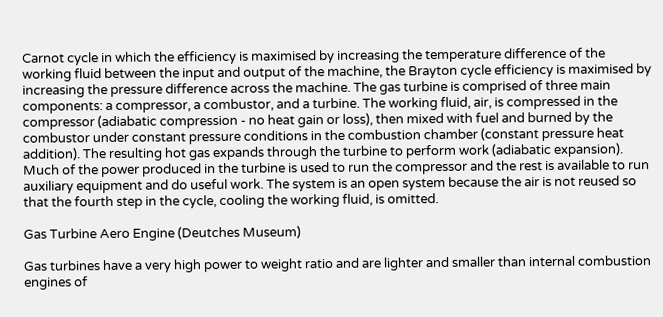Carnot cycle in which the efficiency is maximised by increasing the temperature difference of the working fluid between the input and output of the machine, the Brayton cycle efficiency is maximised by increasing the pressure difference across the machine. The gas turbine is comprised of three main components: a compressor, a combustor, and a turbine. The working fluid, air, is compressed in the compressor (adiabatic compression - no heat gain or loss), then mixed with fuel and burned by the combustor under constant pressure conditions in the combustion chamber (constant pressure heat addition). The resulting hot gas expands through the turbine to perform work (adiabatic expansion). Much of the power produced in the turbine is used to run the compressor and the rest is available to run auxiliary equipment and do useful work. The system is an open system because the air is not reused so that the fourth step in the cycle, cooling the working fluid, is omitted.

Gas Turbine Aero Engine (Deutches Museum)

Gas turbines have a very high power to weight ratio and are lighter and smaller than internal combustion engines of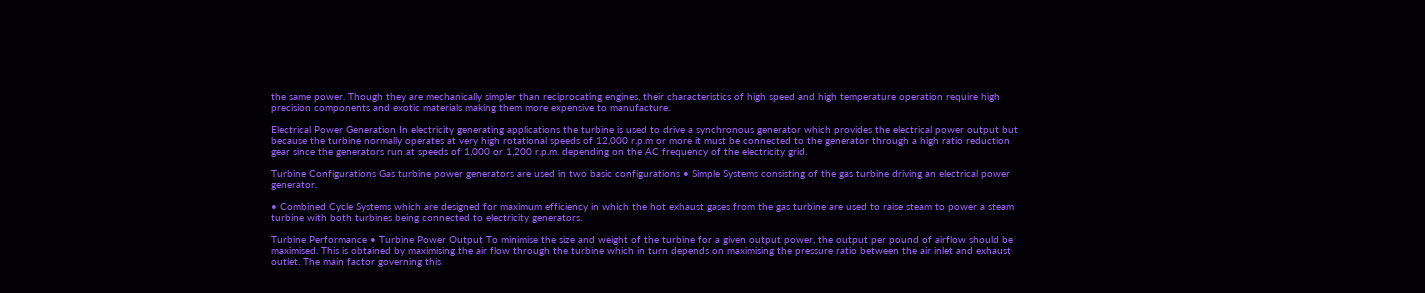the same power. Though they are mechanically simpler than reciprocating engines, their characteristics of high speed and high temperature operation require high precision components and exotic materials making them more expensive to manufacture.

Electrical Power Generation In electricity generating applications the turbine is used to drive a synchronous generator which provides the electrical power output but because the turbine normally operates at very high rotational speeds of 12,000 r.p.m or more it must be connected to the generator through a high ratio reduction gear since the generators run at speeds of 1,000 or 1,200 r.p.m. depending on the AC frequency of the electricity grid.

Turbine Configurations Gas turbine power generators are used in two basic configurations • Simple Systems consisting of the gas turbine driving an electrical power generator.

• Combined Cycle Systems which are designed for maximum efficiency in which the hot exhaust gases from the gas turbine are used to raise steam to power a steam turbine with both turbines being connected to electricity generators.

Turbine Performance • Turbine Power Output To minimise the size and weight of the turbine for a given output power, the output per pound of airflow should be maximised. This is obtained by maximising the air flow through the turbine which in turn depends on maximising the pressure ratio between the air inlet and exhaust outlet. The main factor governing this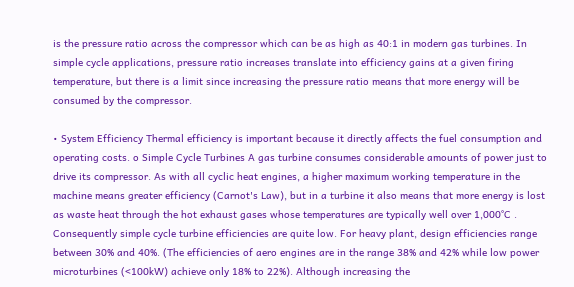is the pressure ratio across the compressor which can be as high as 40:1 in modern gas turbines. In simple cycle applications, pressure ratio increases translate into efficiency gains at a given firing temperature, but there is a limit since increasing the pressure ratio means that more energy will be consumed by the compressor.

• System Efficiency Thermal efficiency is important because it directly affects the fuel consumption and operating costs. o Simple Cycle Turbines A gas turbine consumes considerable amounts of power just to drive its compressor. As with all cyclic heat engines, a higher maximum working temperature in the machine means greater efficiency (Carnot's Law), but in a turbine it also means that more energy is lost as waste heat through the hot exhaust gases whose temperatures are typically well over 1,000°C . Consequently simple cycle turbine efficiencies are quite low. For heavy plant, design efficiencies range between 30% and 40%. (The efficiencies of aero engines are in the range 38% and 42% while low power microturbines (<100kW) achieve only 18% to 22%). Although increasing the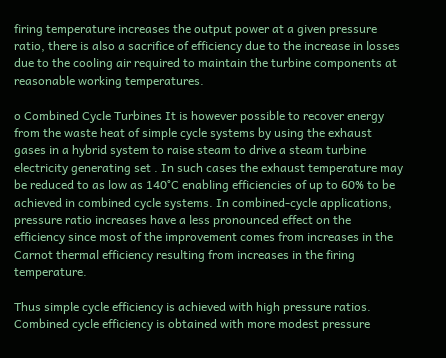firing temperature increases the output power at a given pressure ratio, there is also a sacrifice of efficiency due to the increase in losses due to the cooling air required to maintain the turbine components at reasonable working temperatures.

o Combined Cycle Turbines It is however possible to recover energy from the waste heat of simple cycle systems by using the exhaust gases in a hybrid system to raise steam to drive a steam turbine electricity generating set . In such cases the exhaust temperature may be reduced to as low as 140°C enabling efficiencies of up to 60% to be achieved in combined cycle systems. In combined-cycle applications, pressure ratio increases have a less pronounced effect on the efficiency since most of the improvement comes from increases in the Carnot thermal efficiency resulting from increases in the firing temperature.

Thus simple cycle efficiency is achieved with high pressure ratios. Combined cycle efficiency is obtained with more modest pressure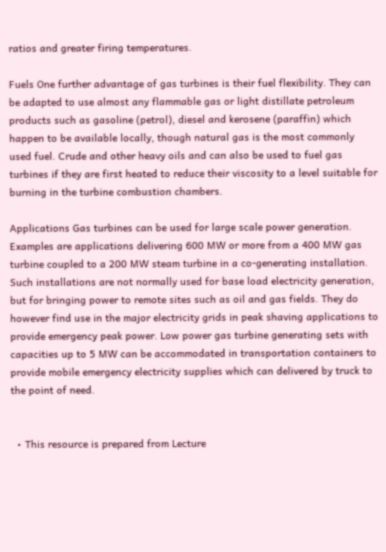ratios and greater firing temperatures.

Fuels One further advantage of gas turbines is their fuel flexibility. They can be adapted to use almost any flammable gas or light distillate petroleum products such as gasoline (petrol), diesel and kerosene (paraffin) which happen to be available locally, though natural gas is the most commonly used fuel. Crude and other heavy oils and can also be used to fuel gas turbines if they are first heated to reduce their viscosity to a level suitable for burning in the turbine combustion chambers.

Applications Gas turbines can be used for large scale power generation. Examples are applications delivering 600 MW or more from a 400 MW gas turbine coupled to a 200 MW steam turbine in a co-generating installation. Such installations are not normally used for base load electricity generation, but for bringing power to remote sites such as oil and gas fields. They do however find use in the major electricity grids in peak shaving applications to provide emergency peak power. Low power gas turbine generating sets with capacities up to 5 MW can be accommodated in transportation containers to provide mobile emergency electricity supplies which can delivered by truck to the point of need.


  • This resource is prepared from Lecture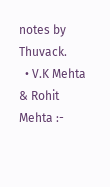notes by Thuvack.
  • V.K Mehta & Rohit Mehta :-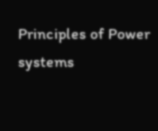Principles of Power systems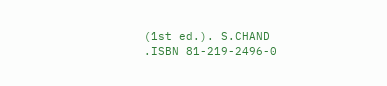(1st ed.). S.CHAND .ISBN 81-219-2496-0